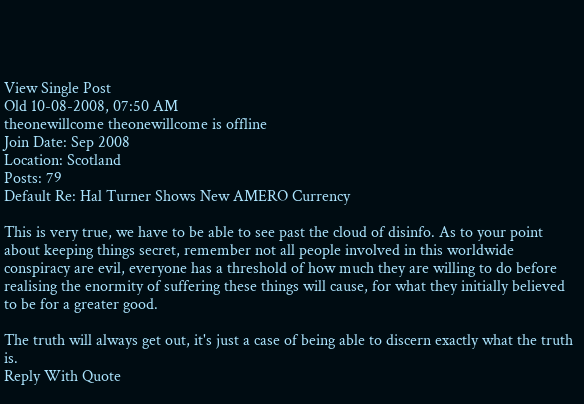View Single Post
Old 10-08-2008, 07:50 AM
theonewillcome theonewillcome is offline
Join Date: Sep 2008
Location: Scotland
Posts: 79
Default Re: Hal Turner Shows New AMERO Currency

This is very true, we have to be able to see past the cloud of disinfo. As to your point about keeping things secret, remember not all people involved in this worldwide conspiracy are evil, everyone has a threshold of how much they are willing to do before realising the enormity of suffering these things will cause, for what they initially believed to be for a greater good.

The truth will always get out, it's just a case of being able to discern exactly what the truth is.
Reply With Quote